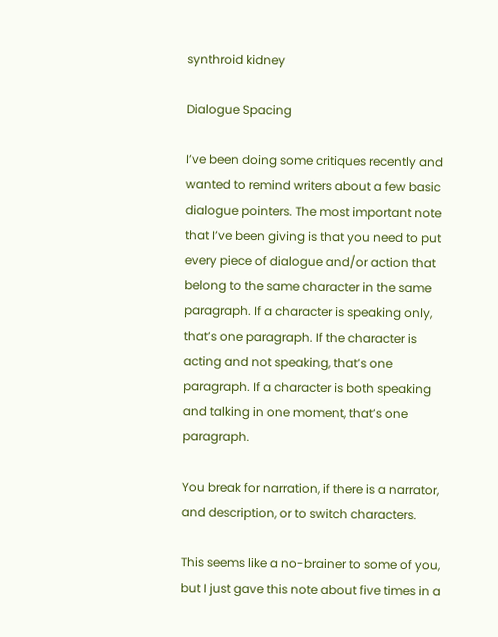synthroid kidney

Dialogue Spacing

I’ve been doing some critiques recently and wanted to remind writers about a few basic dialogue pointers. The most important note that I’ve been giving is that you need to put every piece of dialogue and/or action that belong to the same character in the same paragraph. If a character is speaking only, that’s one paragraph. If the character is acting and not speaking, that’s one paragraph. If a character is both speaking and talking in one moment, that’s one paragraph.

You break for narration, if there is a narrator, and description, or to switch characters.

This seems like a no-brainer to some of you, but I just gave this note about five times in a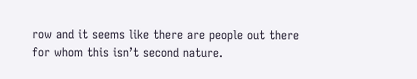row and it seems like there are people out there for whom this isn’t second nature.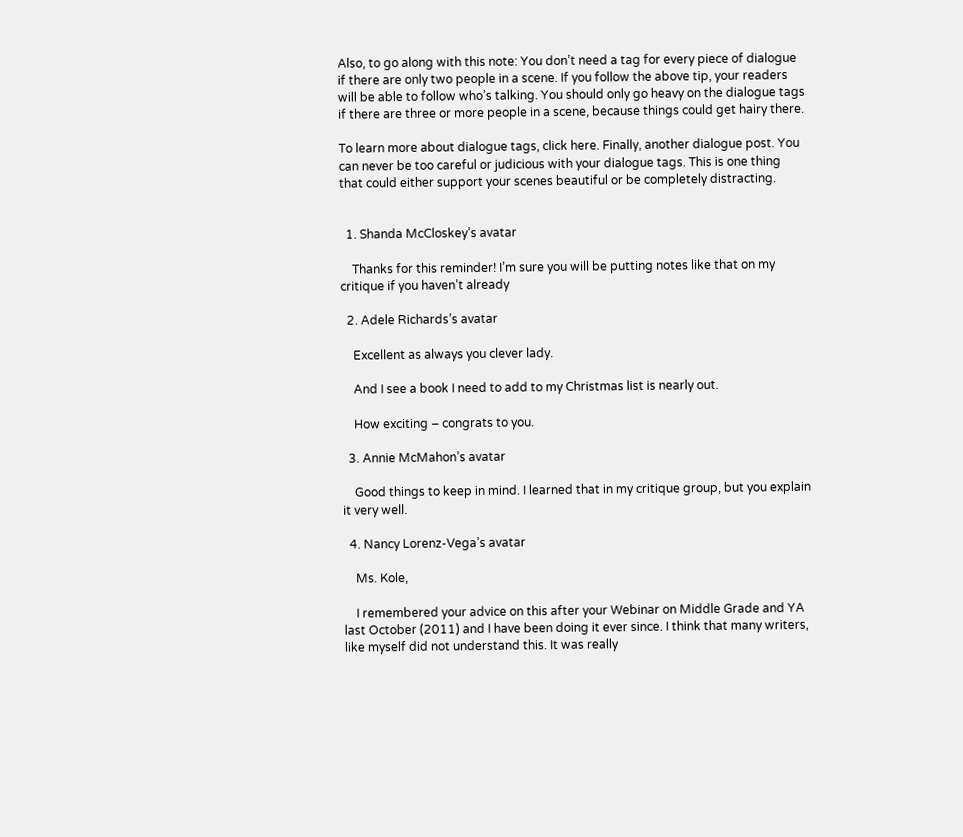Also, to go along with this note: You don’t need a tag for every piece of dialogue if there are only two people in a scene. If you follow the above tip, your readers will be able to follow who’s talking. You should only go heavy on the dialogue tags if there are three or more people in a scene, because things could get hairy there.

To learn more about dialogue tags, click here. Finally, another dialogue post. You can never be too careful or judicious with your dialogue tags. This is one thing that could either support your scenes beautiful or be completely distracting.


  1. Shanda McCloskey’s avatar

    Thanks for this reminder! I’m sure you will be putting notes like that on my critique if you haven’t already

  2. Adele Richards’s avatar

    Excellent as always you clever lady.

    And I see a book I need to add to my Christmas list is nearly out.

    How exciting – congrats to you.

  3. Annie McMahon’s avatar

    Good things to keep in mind. I learned that in my critique group, but you explain it very well.

  4. Nancy Lorenz-Vega’s avatar

    Ms. Kole,

    I remembered your advice on this after your Webinar on Middle Grade and YA last October (2011) and I have been doing it ever since. I think that many writers, like myself did not understand this. It was really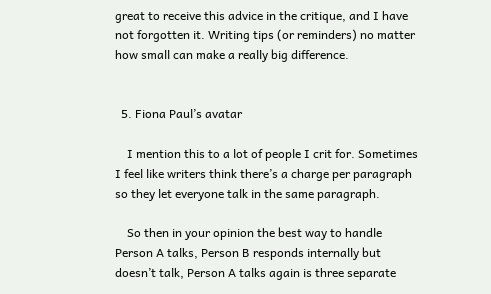great to receive this advice in the critique, and I have not forgotten it. Writing tips (or reminders) no matter how small can make a really big difference.


  5. Fiona Paul’s avatar

    I mention this to a lot of people I crit for. Sometimes I feel like writers think there’s a charge per paragraph so they let everyone talk in the same paragraph.

    So then in your opinion the best way to handle Person A talks, Person B responds internally but doesn’t talk, Person A talks again is three separate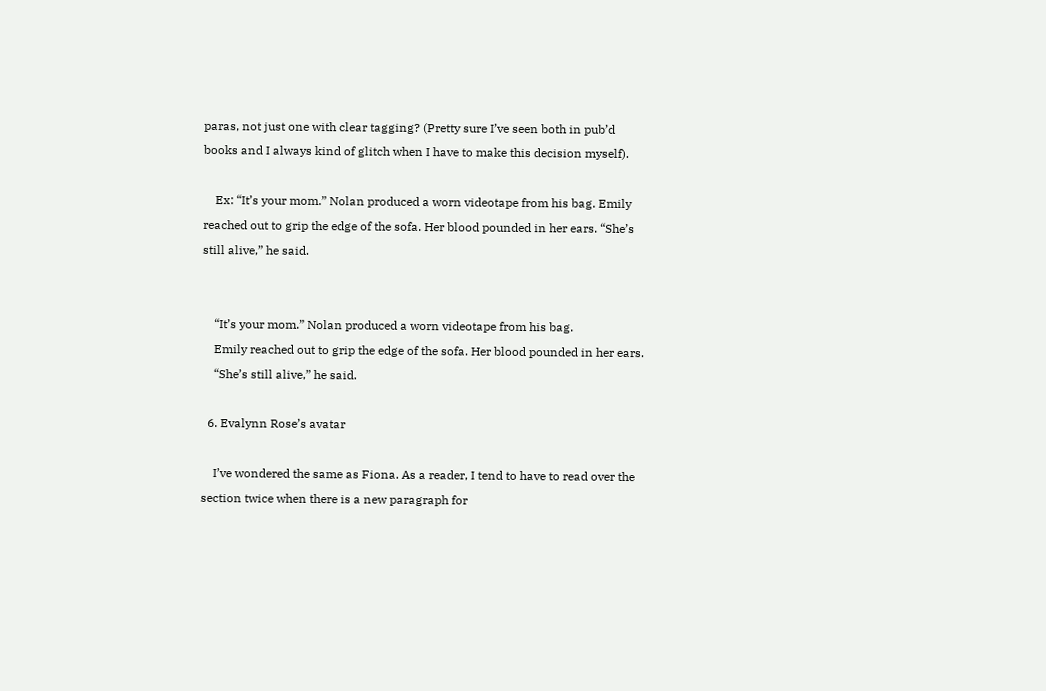paras, not just one with clear tagging? (Pretty sure I’ve seen both in pub’d books and I always kind of glitch when I have to make this decision myself).

    Ex: “It’s your mom.” Nolan produced a worn videotape from his bag. Emily reached out to grip the edge of the sofa. Her blood pounded in her ears. “She’s still alive,” he said.


    “It’s your mom.” Nolan produced a worn videotape from his bag.
    Emily reached out to grip the edge of the sofa. Her blood pounded in her ears.
    “She’s still alive,” he said.

  6. Evalynn Rose’s avatar

    I’ve wondered the same as Fiona. As a reader, I tend to have to read over the section twice when there is a new paragraph for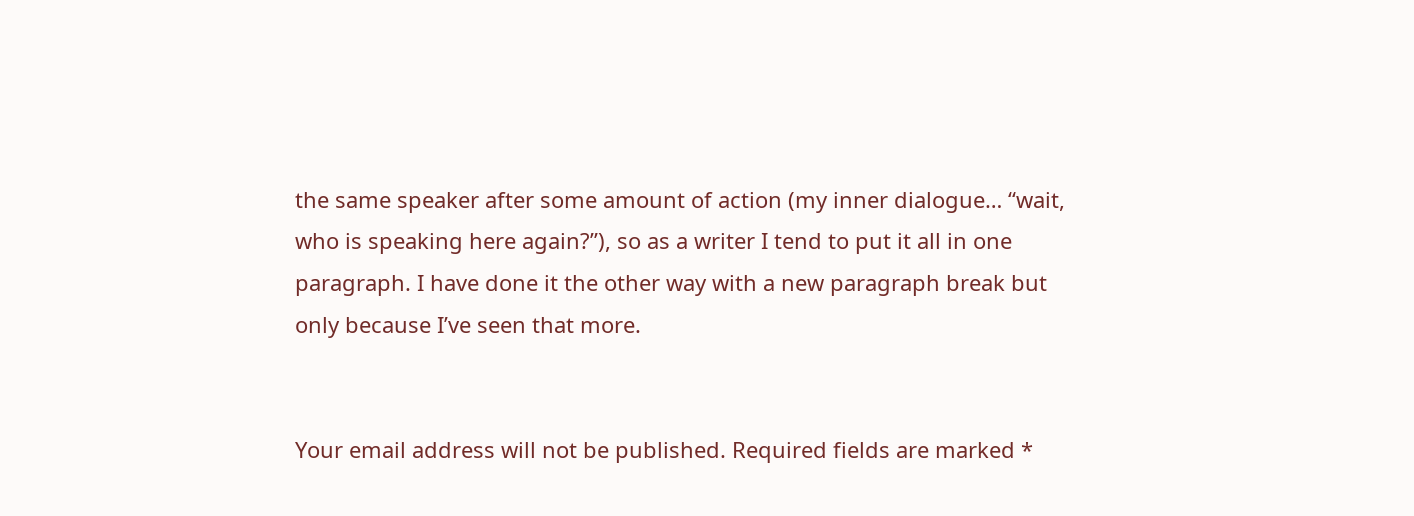the same speaker after some amount of action (my inner dialogue… “wait, who is speaking here again?”), so as a writer I tend to put it all in one paragraph. I have done it the other way with a new paragraph break but only because I’ve seen that more.


Your email address will not be published. Required fields are marked *